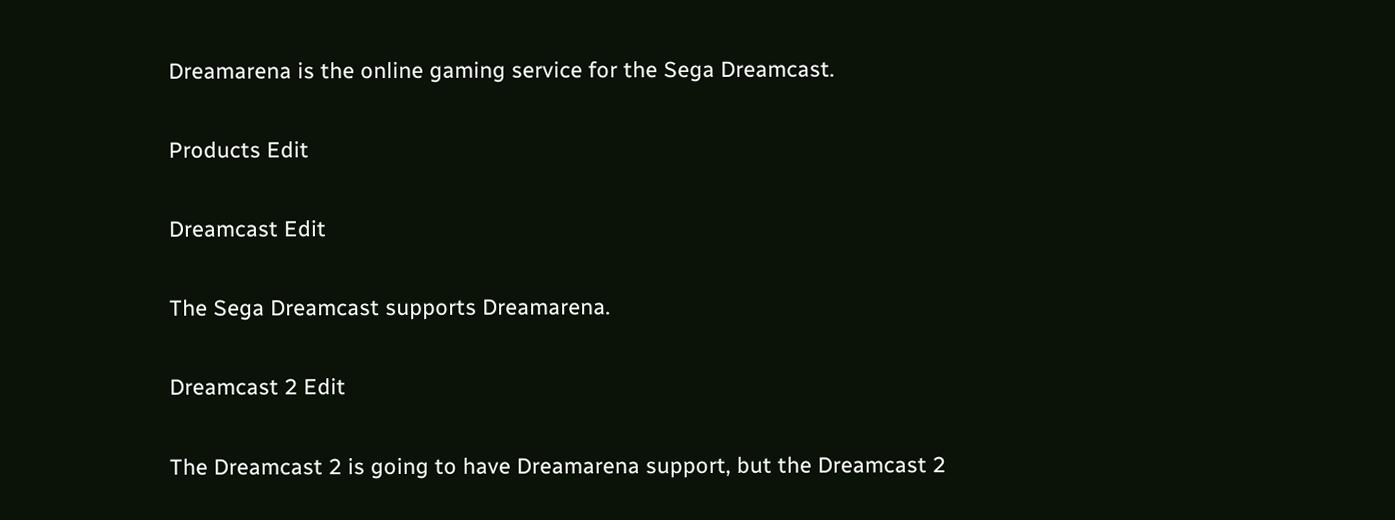Dreamarena is the online gaming service for the Sega Dreamcast.

Products Edit

Dreamcast Edit

The Sega Dreamcast supports Dreamarena.

Dreamcast 2 Edit

The Dreamcast 2 is going to have Dreamarena support, but the Dreamcast 2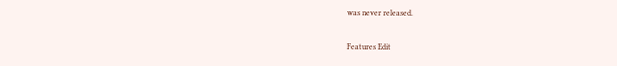was never released.

Features Edit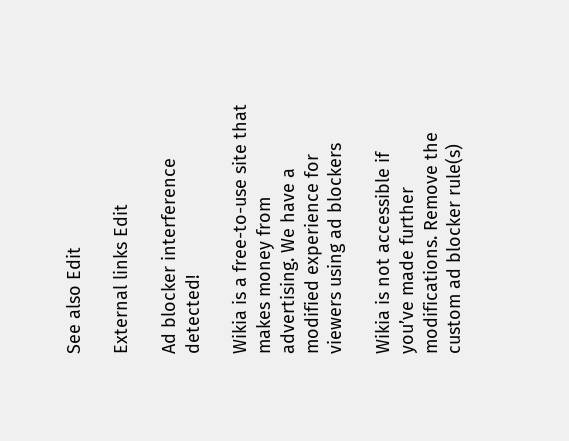See also Edit

External links Edit

Ad blocker interference detected!

Wikia is a free-to-use site that makes money from advertising. We have a modified experience for viewers using ad blockers

Wikia is not accessible if you’ve made further modifications. Remove the custom ad blocker rule(s)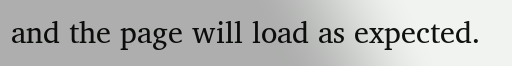and the page will load as expected.